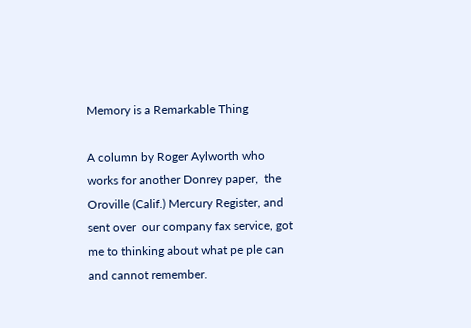Memory is a Remarkable Thing

A column by Roger Aylworth who works for another Donrey paper,  the Oroville (Calif.) Mercury Register, and sent over  our company fax service, got me to thinking about what pe ple can and cannot remember.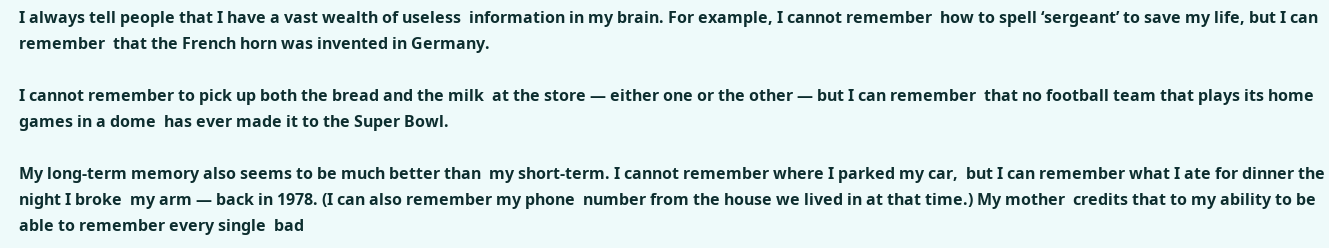I always tell people that I have a vast wealth of useless  information in my brain. For example, I cannot remember  how to spell ‘sergeant’ to save my life, but I can remember  that the French horn was invented in Germany.

I cannot remember to pick up both the bread and the milk  at the store — either one or the other — but I can remember  that no football team that plays its home games in a dome  has ever made it to the Super Bowl.

My long-term memory also seems to be much better than  my short-term. I cannot remember where I parked my car,  but I can remember what I ate for dinner the night I broke  my arm — back in 1978. (I can also remember my phone  number from the house we lived in at that time.) My mother  credits that to my ability to be able to remember every single  bad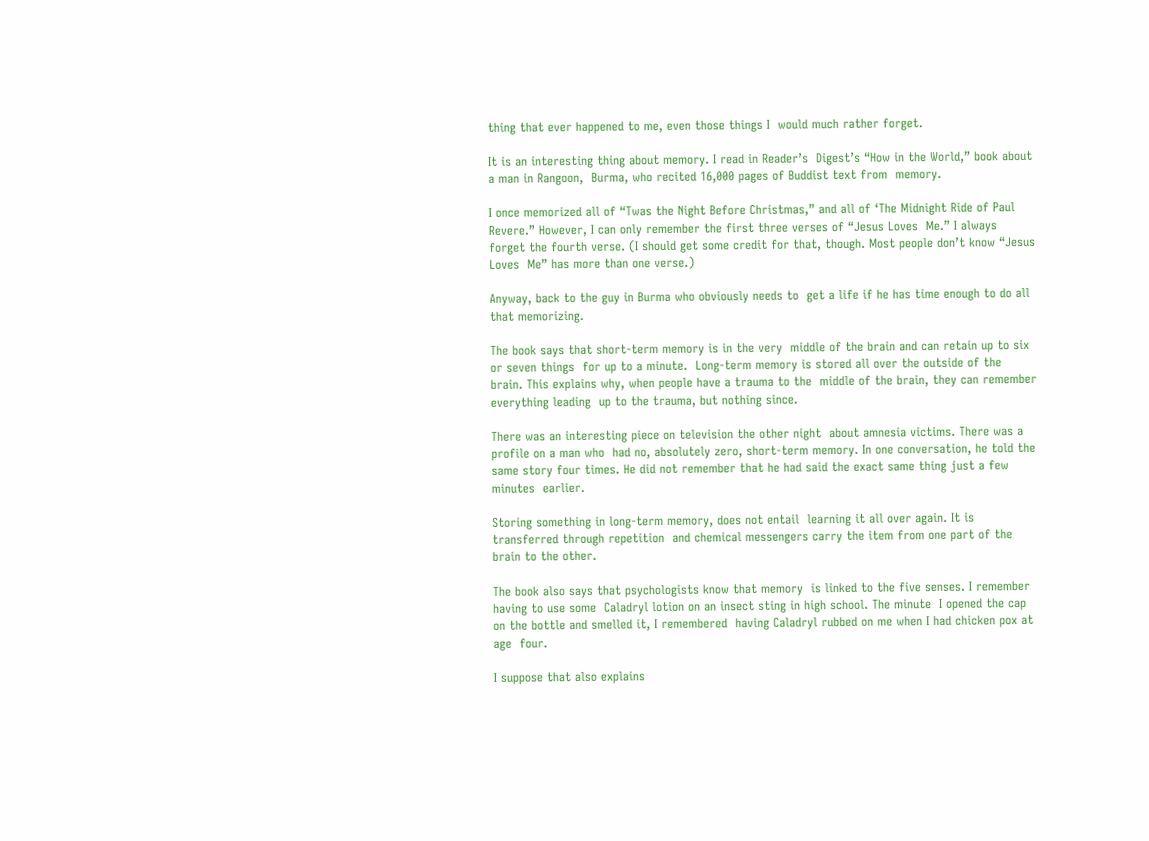thing that ever happened to me, even those things I  would much rather forget.

It is an interesting thing about memory. I read in Reader’s  Digest’s “How in the World,” book about a man in Rangoon,  Burma, who recited 16,000 pages of Buddist text from  memory.

I once memorized all of “Twas the Night Before Christmas,” and all of ‘The Midnight Ride of Paul Revere.” However, I can only remember the first three verses of “Jesus Loves  Me.” I always forget the fourth verse. (I should get some credit for that, though. Most people don’t know “Jesus Loves  Me” has more than one verse.)

Anyway, back to the guy in Burma who obviously needs to  get a life if he has time enough to do all that memorizing.

The book says that short-term memory is in the very  middle of the brain and can retain up to six or seven things  for up to a minute.  Long-term memory is stored all over the outside of the  brain. This explains why, when people have a trauma to the  middle of the brain, they can remember everything leading  up to the trauma, but nothing since.

There was an interesting piece on television the other night  about amnesia victims. There was a profile on a man who  had no, absolutely zero, short-term memory. In one conversation, he told the same story four times. He did not remember that he had said the exact same thing just a few minutes  earlier.

Storing something in long-term memory, does not entail  learning it all over again. It is transferred through repetition  and chemical messengers carry the item from one part of the  brain to the other.

The book also says that psychologists know that memory  is linked to the five senses. I remember having to use some  Caladryl lotion on an insect sting in high school. The minute  I opened the cap on the bottle and smelled it, I remembered  having Caladryl rubbed on me when I had chicken pox at age  four.

I suppose that also explains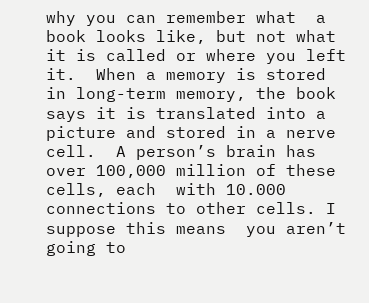why you can remember what  a book looks like, but not what it is called or where you left it.  When a memory is stored in long-term memory, the book  says it is translated into a picture and stored in a nerve cell.  A person’s brain has over 100,000 million of these cells, each  with 10.000 connections to other cells. I suppose this means  you aren’t going to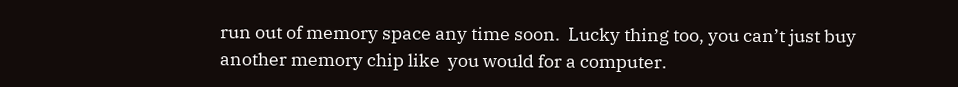run out of memory space any time soon.  Lucky thing too, you can’t just buy another memory chip like  you would for a computer.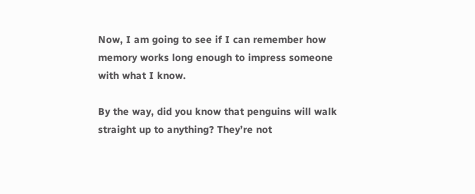Now, I am going to see if I can remember how memory works long enough to impress someone with what I know.

By the way, did you know that penguins will walk straight up to anything? They’re not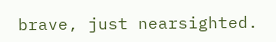brave, just nearsighted.